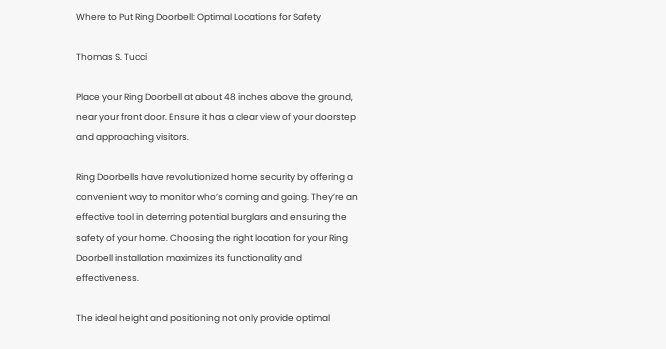Where to Put Ring Doorbell: Optimal Locations for Safety

Thomas S. Tucci

Place your Ring Doorbell at about 48 inches above the ground, near your front door. Ensure it has a clear view of your doorstep and approaching visitors.

Ring Doorbells have revolutionized home security by offering a convenient way to monitor who’s coming and going. They’re an effective tool in deterring potential burglars and ensuring the safety of your home. Choosing the right location for your Ring Doorbell installation maximizes its functionality and effectiveness.

The ideal height and positioning not only provide optimal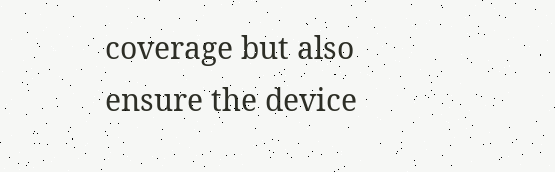coverage but also ensure the device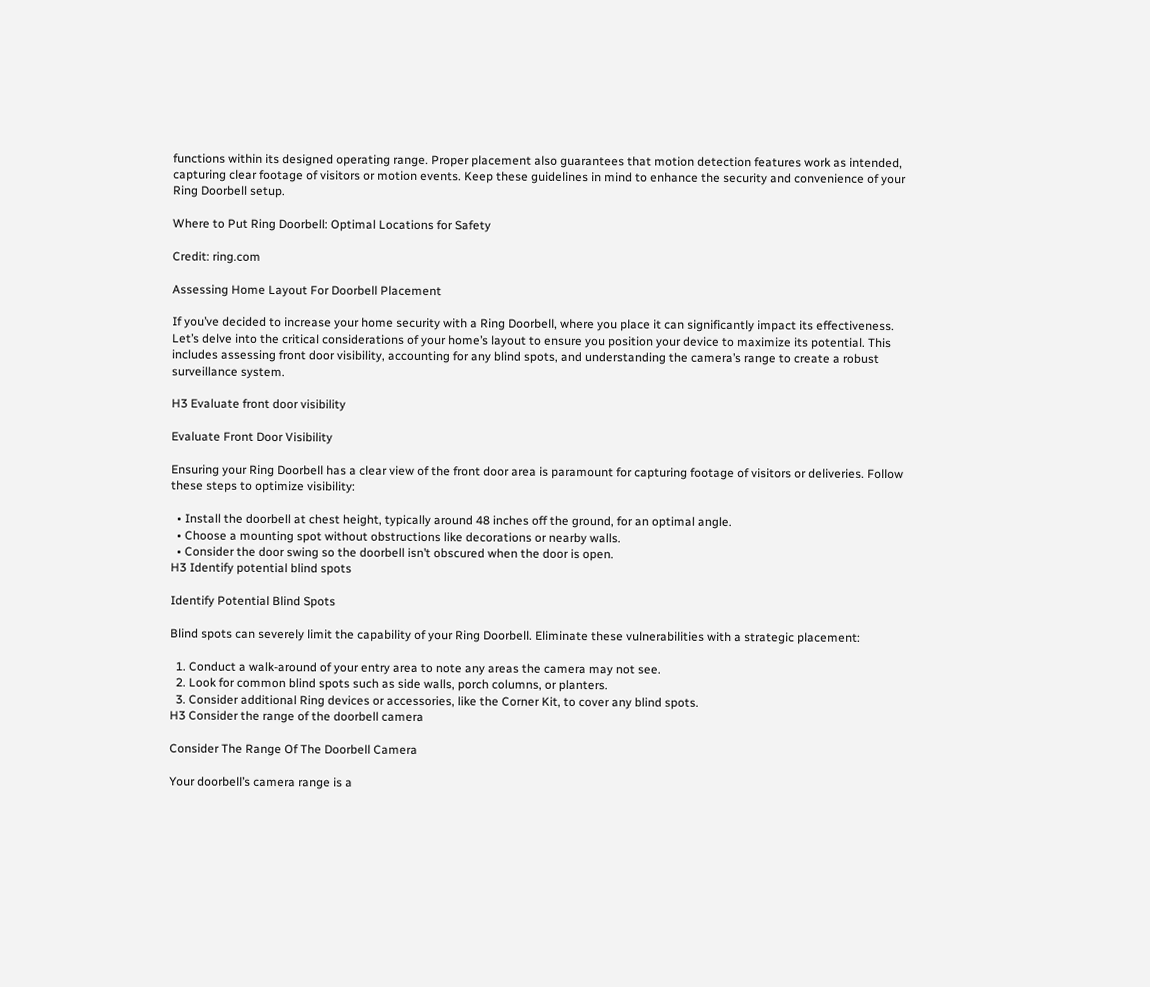functions within its designed operating range. Proper placement also guarantees that motion detection features work as intended, capturing clear footage of visitors or motion events. Keep these guidelines in mind to enhance the security and convenience of your Ring Doorbell setup.

Where to Put Ring Doorbell: Optimal Locations for Safety

Credit: ring.com

Assessing Home Layout For Doorbell Placement

If you’ve decided to increase your home security with a Ring Doorbell, where you place it can significantly impact its effectiveness. Let’s delve into the critical considerations of your home’s layout to ensure you position your device to maximize its potential. This includes assessing front door visibility, accounting for any blind spots, and understanding the camera’s range to create a robust surveillance system.

H3 Evaluate front door visibility

Evaluate Front Door Visibility

Ensuring your Ring Doorbell has a clear view of the front door area is paramount for capturing footage of visitors or deliveries. Follow these steps to optimize visibility:

  • Install the doorbell at chest height, typically around 48 inches off the ground, for an optimal angle.
  • Choose a mounting spot without obstructions like decorations or nearby walls.
  • Consider the door swing so the doorbell isn’t obscured when the door is open.
H3 Identify potential blind spots

Identify Potential Blind Spots

Blind spots can severely limit the capability of your Ring Doorbell. Eliminate these vulnerabilities with a strategic placement:

  1. Conduct a walk-around of your entry area to note any areas the camera may not see.
  2. Look for common blind spots such as side walls, porch columns, or planters.
  3. Consider additional Ring devices or accessories, like the Corner Kit, to cover any blind spots.
H3 Consider the range of the doorbell camera

Consider The Range Of The Doorbell Camera

Your doorbell’s camera range is a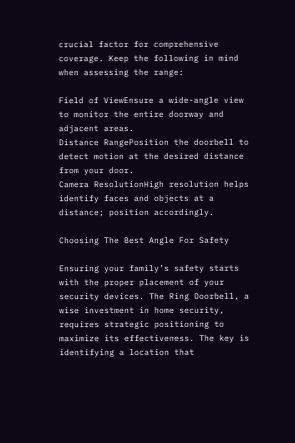crucial factor for comprehensive coverage. Keep the following in mind when assessing the range:

Field of ViewEnsure a wide-angle view to monitor the entire doorway and adjacent areas.
Distance RangePosition the doorbell to detect motion at the desired distance from your door.
Camera ResolutionHigh resolution helps identify faces and objects at a distance; position accordingly.

Choosing The Best Angle For Safety

Ensuring your family’s safety starts with the proper placement of your security devices. The Ring Doorbell, a wise investment in home security, requires strategic positioning to maximize its effectiveness. The key is identifying a location that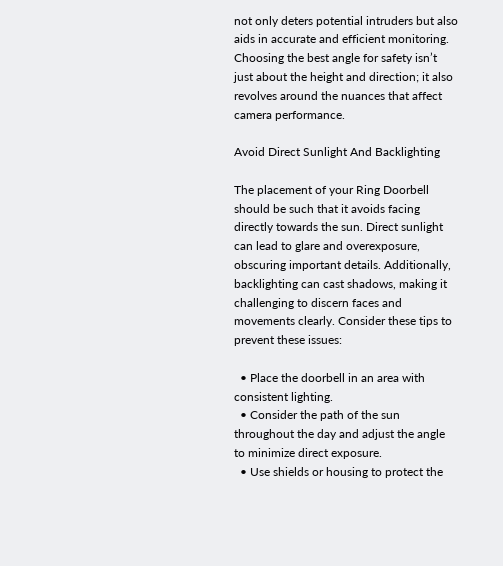not only deters potential intruders but also aids in accurate and efficient monitoring. Choosing the best angle for safety isn’t just about the height and direction; it also revolves around the nuances that affect camera performance.

Avoid Direct Sunlight And Backlighting

The placement of your Ring Doorbell should be such that it avoids facing directly towards the sun. Direct sunlight can lead to glare and overexposure, obscuring important details. Additionally, backlighting can cast shadows, making it challenging to discern faces and movements clearly. Consider these tips to prevent these issues:

  • Place the doorbell in an area with consistent lighting.
  • Consider the path of the sun throughout the day and adjust the angle to minimize direct exposure.
  • Use shields or housing to protect the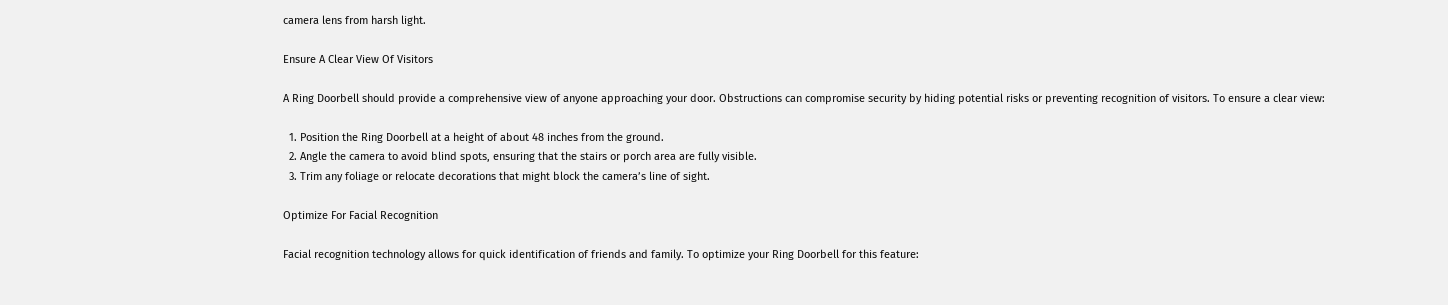camera lens from harsh light.

Ensure A Clear View Of Visitors

A Ring Doorbell should provide a comprehensive view of anyone approaching your door. Obstructions can compromise security by hiding potential risks or preventing recognition of visitors. To ensure a clear view:

  1. Position the Ring Doorbell at a height of about 48 inches from the ground.
  2. Angle the camera to avoid blind spots, ensuring that the stairs or porch area are fully visible.
  3. Trim any foliage or relocate decorations that might block the camera’s line of sight.

Optimize For Facial Recognition

Facial recognition technology allows for quick identification of friends and family. To optimize your Ring Doorbell for this feature: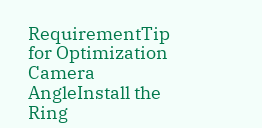RequirementTip for Optimization
Camera AngleInstall the Ring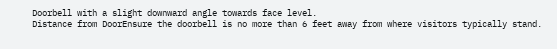Doorbell with a slight downward angle towards face level.
Distance from DoorEnsure the doorbell is no more than 6 feet away from where visitors typically stand.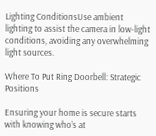Lighting ConditionsUse ambient lighting to assist the camera in low-light conditions, avoiding any overwhelming light sources.

Where To Put Ring Doorbell: Strategic Positions

Ensuring your home is secure starts with knowing who’s at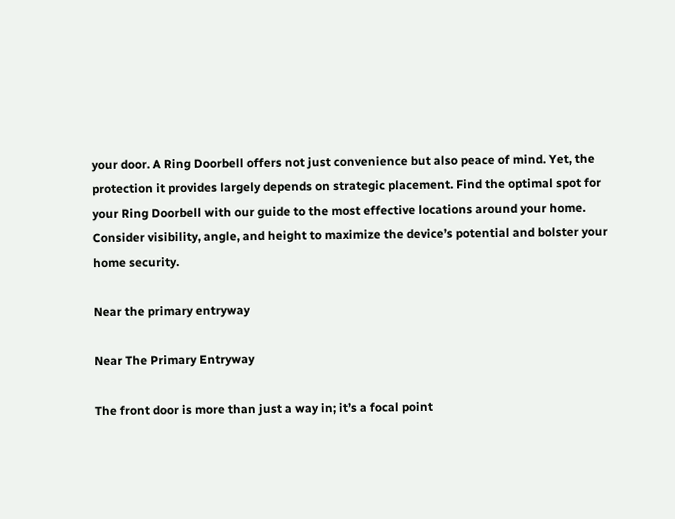your door. A Ring Doorbell offers not just convenience but also peace of mind. Yet, the protection it provides largely depends on strategic placement. Find the optimal spot for your Ring Doorbell with our guide to the most effective locations around your home. Consider visibility, angle, and height to maximize the device’s potential and bolster your home security.

Near the primary entryway

Near The Primary Entryway

The front door is more than just a way in; it’s a focal point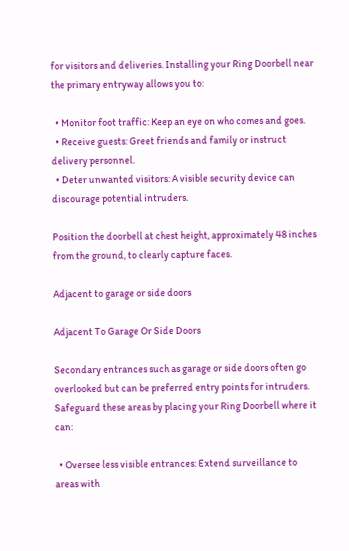for visitors and deliveries. Installing your Ring Doorbell near the primary entryway allows you to:

  • Monitor foot traffic: Keep an eye on who comes and goes.
  • Receive guests: Greet friends and family or instruct delivery personnel.
  • Deter unwanted visitors: A visible security device can discourage potential intruders.

Position the doorbell at chest height, approximately 48 inches from the ground, to clearly capture faces.

Adjacent to garage or side doors

Adjacent To Garage Or Side Doors

Secondary entrances such as garage or side doors often go overlooked but can be preferred entry points for intruders. Safeguard these areas by placing your Ring Doorbell where it can:

  • Oversee less visible entrances: Extend surveillance to areas with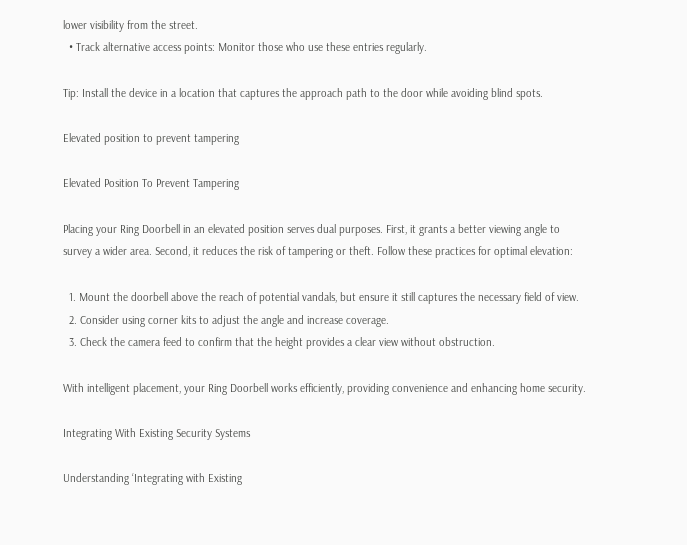lower visibility from the street.
  • Track alternative access points: Monitor those who use these entries regularly.

Tip: Install the device in a location that captures the approach path to the door while avoiding blind spots.

Elevated position to prevent tampering

Elevated Position To Prevent Tampering

Placing your Ring Doorbell in an elevated position serves dual purposes. First, it grants a better viewing angle to survey a wider area. Second, it reduces the risk of tampering or theft. Follow these practices for optimal elevation:

  1. Mount the doorbell above the reach of potential vandals, but ensure it still captures the necessary field of view.
  2. Consider using corner kits to adjust the angle and increase coverage.
  3. Check the camera feed to confirm that the height provides a clear view without obstruction.

With intelligent placement, your Ring Doorbell works efficiently, providing convenience and enhancing home security.

Integrating With Existing Security Systems

Understanding ‘Integrating with Existing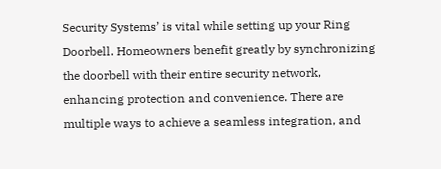Security Systems’ is vital while setting up your Ring Doorbell. Homeowners benefit greatly by synchronizing the doorbell with their entire security network, enhancing protection and convenience. There are multiple ways to achieve a seamless integration, and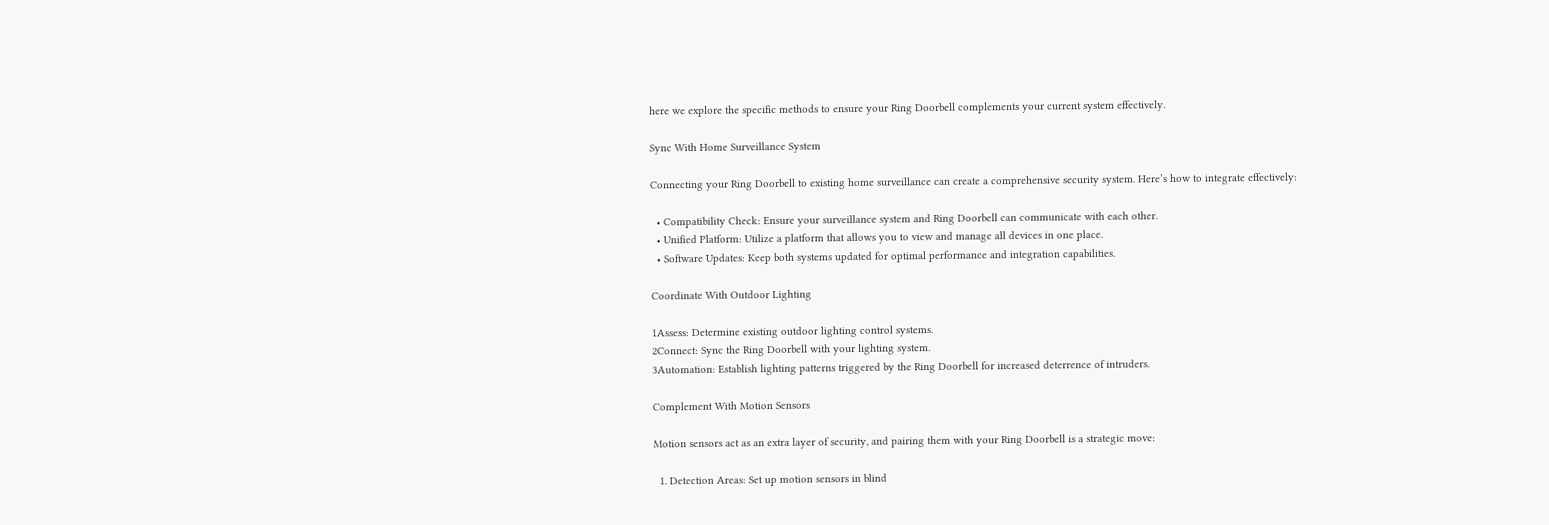here we explore the specific methods to ensure your Ring Doorbell complements your current system effectively.

Sync With Home Surveillance System

Connecting your Ring Doorbell to existing home surveillance can create a comprehensive security system. Here’s how to integrate effectively:

  • Compatibility Check: Ensure your surveillance system and Ring Doorbell can communicate with each other.
  • Unified Platform: Utilize a platform that allows you to view and manage all devices in one place.
  • Software Updates: Keep both systems updated for optimal performance and integration capabilities.

Coordinate With Outdoor Lighting

1Assess: Determine existing outdoor lighting control systems.
2Connect: Sync the Ring Doorbell with your lighting system.
3Automation: Establish lighting patterns triggered by the Ring Doorbell for increased deterrence of intruders.

Complement With Motion Sensors

Motion sensors act as an extra layer of security, and pairing them with your Ring Doorbell is a strategic move:

  1. Detection Areas: Set up motion sensors in blind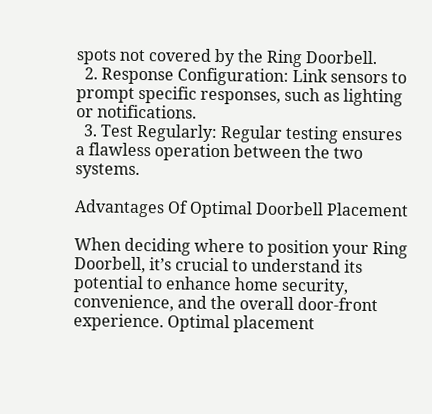spots not covered by the Ring Doorbell.
  2. Response Configuration: Link sensors to prompt specific responses, such as lighting or notifications.
  3. Test Regularly: Regular testing ensures a flawless operation between the two systems.

Advantages Of Optimal Doorbell Placement

When deciding where to position your Ring Doorbell, it’s crucial to understand its potential to enhance home security, convenience, and the overall door-front experience. Optimal placement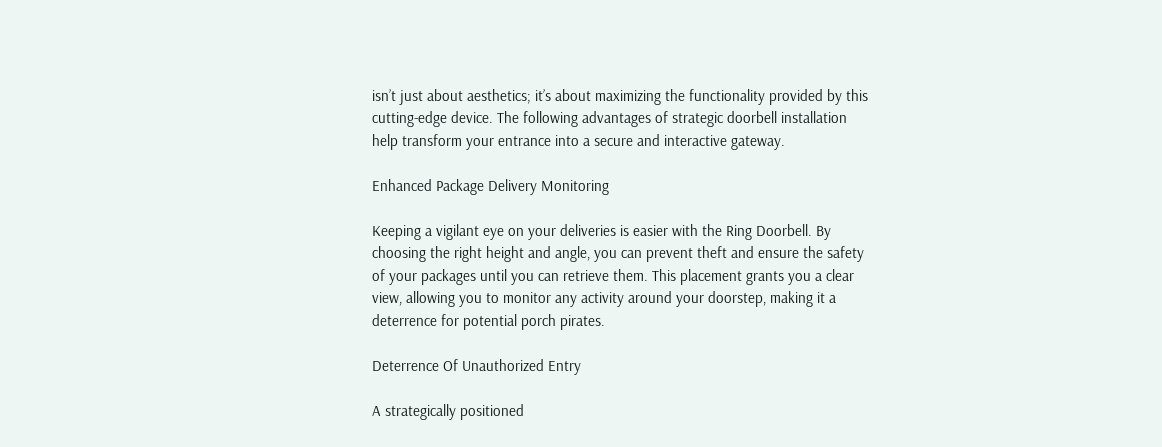isn’t just about aesthetics; it’s about maximizing the functionality provided by this cutting-edge device. The following advantages of strategic doorbell installation help transform your entrance into a secure and interactive gateway.

Enhanced Package Delivery Monitoring

Keeping a vigilant eye on your deliveries is easier with the Ring Doorbell. By choosing the right height and angle, you can prevent theft and ensure the safety of your packages until you can retrieve them. This placement grants you a clear view, allowing you to monitor any activity around your doorstep, making it a deterrence for potential porch pirates.

Deterrence Of Unauthorized Entry

A strategically positioned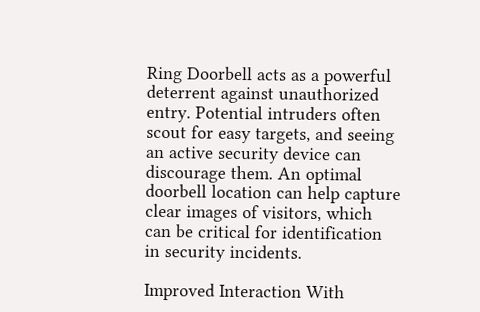Ring Doorbell acts as a powerful deterrent against unauthorized entry. Potential intruders often scout for easy targets, and seeing an active security device can discourage them. An optimal doorbell location can help capture clear images of visitors, which can be critical for identification in security incidents.

Improved Interaction With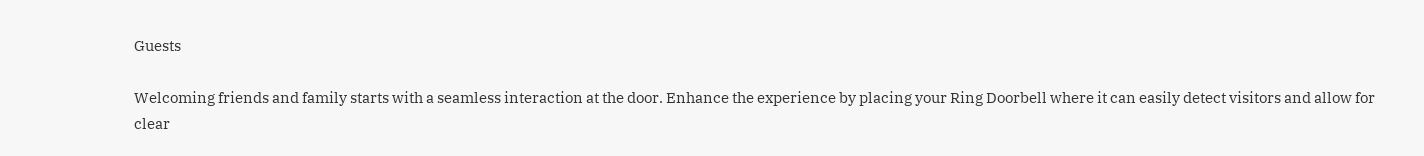Guests

Welcoming friends and family starts with a seamless interaction at the door. Enhance the experience by placing your Ring Doorbell where it can easily detect visitors and allow for clear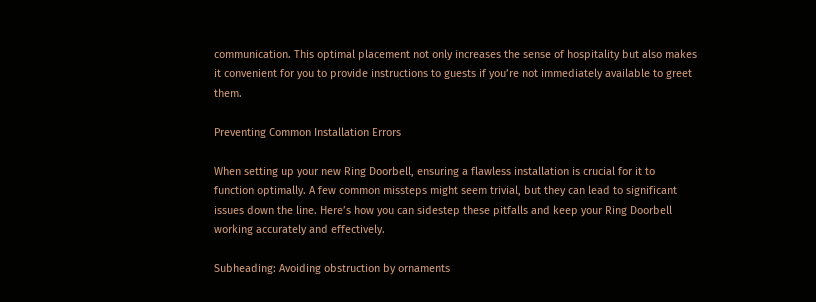communication. This optimal placement not only increases the sense of hospitality but also makes it convenient for you to provide instructions to guests if you’re not immediately available to greet them.

Preventing Common Installation Errors

When setting up your new Ring Doorbell, ensuring a flawless installation is crucial for it to function optimally. A few common missteps might seem trivial, but they can lead to significant issues down the line. Here’s how you can sidestep these pitfalls and keep your Ring Doorbell working accurately and effectively.

Subheading: Avoiding obstruction by ornaments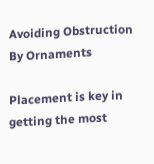Avoiding Obstruction By Ornaments

Placement is key in getting the most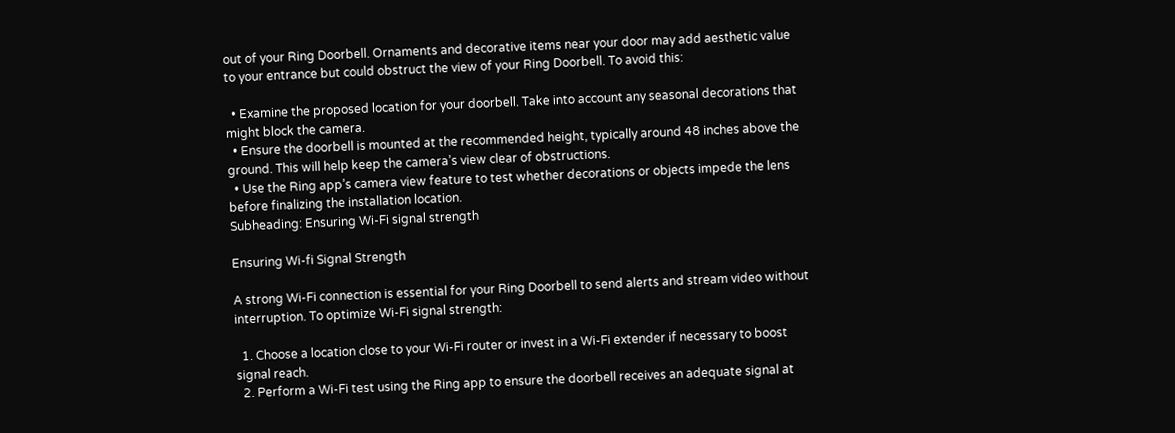out of your Ring Doorbell. Ornaments and decorative items near your door may add aesthetic value to your entrance but could obstruct the view of your Ring Doorbell. To avoid this:

  • Examine the proposed location for your doorbell. Take into account any seasonal decorations that might block the camera.
  • Ensure the doorbell is mounted at the recommended height, typically around 48 inches above the ground. This will help keep the camera’s view clear of obstructions.
  • Use the Ring app’s camera view feature to test whether decorations or objects impede the lens before finalizing the installation location.
Subheading: Ensuring Wi-Fi signal strength

Ensuring Wi-fi Signal Strength

A strong Wi-Fi connection is essential for your Ring Doorbell to send alerts and stream video without interruption. To optimize Wi-Fi signal strength:

  1. Choose a location close to your Wi-Fi router or invest in a Wi-Fi extender if necessary to boost signal reach.
  2. Perform a Wi-Fi test using the Ring app to ensure the doorbell receives an adequate signal at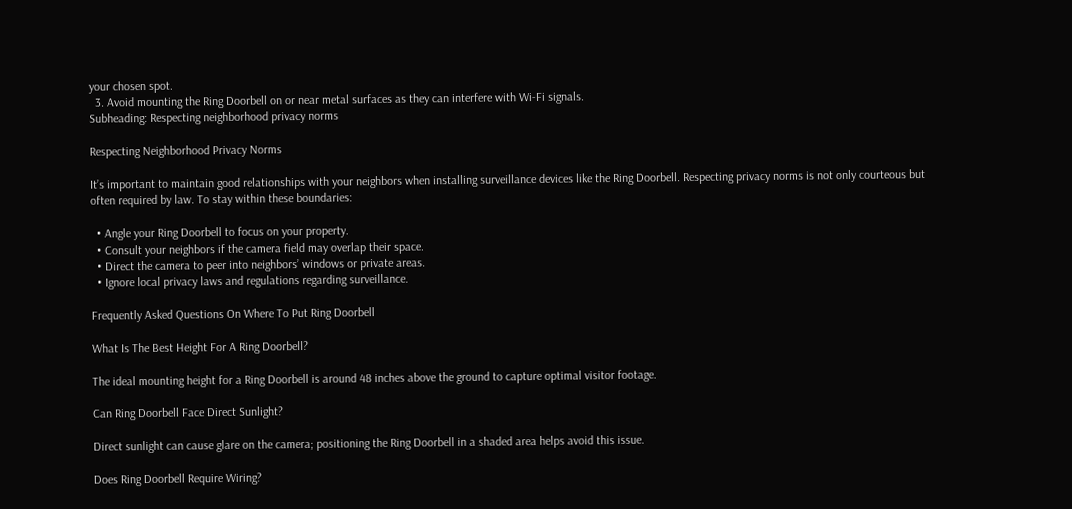your chosen spot.
  3. Avoid mounting the Ring Doorbell on or near metal surfaces as they can interfere with Wi-Fi signals.
Subheading: Respecting neighborhood privacy norms

Respecting Neighborhood Privacy Norms

It’s important to maintain good relationships with your neighbors when installing surveillance devices like the Ring Doorbell. Respecting privacy norms is not only courteous but often required by law. To stay within these boundaries:

  • Angle your Ring Doorbell to focus on your property.
  • Consult your neighbors if the camera field may overlap their space.
  • Direct the camera to peer into neighbors’ windows or private areas.
  • Ignore local privacy laws and regulations regarding surveillance.

Frequently Asked Questions On Where To Put Ring Doorbell

What Is The Best Height For A Ring Doorbell?

The ideal mounting height for a Ring Doorbell is around 48 inches above the ground to capture optimal visitor footage.

Can Ring Doorbell Face Direct Sunlight?

Direct sunlight can cause glare on the camera; positioning the Ring Doorbell in a shaded area helps avoid this issue.

Does Ring Doorbell Require Wiring?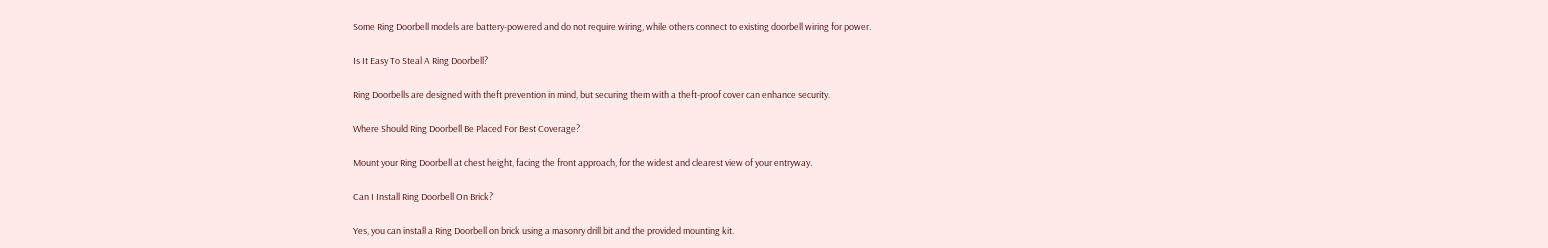Some Ring Doorbell models are battery-powered and do not require wiring, while others connect to existing doorbell wiring for power.

Is It Easy To Steal A Ring Doorbell?

Ring Doorbells are designed with theft prevention in mind, but securing them with a theft-proof cover can enhance security.

Where Should Ring Doorbell Be Placed For Best Coverage?

Mount your Ring Doorbell at chest height, facing the front approach, for the widest and clearest view of your entryway.

Can I Install Ring Doorbell On Brick?

Yes, you can install a Ring Doorbell on brick using a masonry drill bit and the provided mounting kit.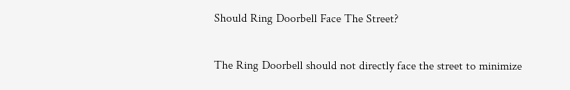Should Ring Doorbell Face The Street?

The Ring Doorbell should not directly face the street to minimize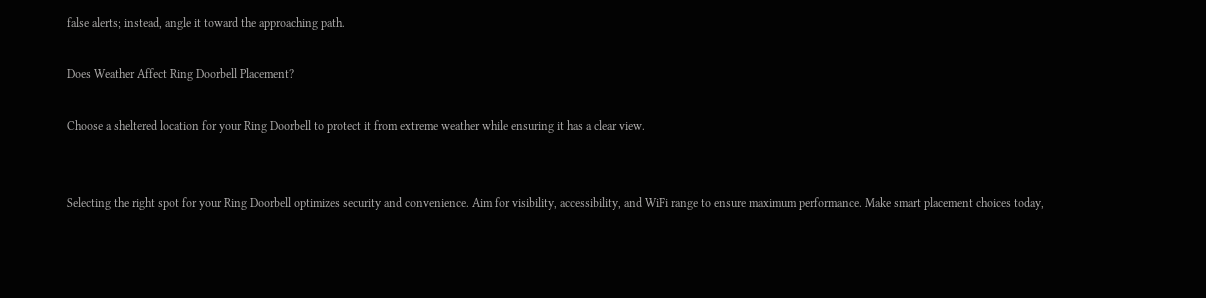false alerts; instead, angle it toward the approaching path.

Does Weather Affect Ring Doorbell Placement?

Choose a sheltered location for your Ring Doorbell to protect it from extreme weather while ensuring it has a clear view.


Selecting the right spot for your Ring Doorbell optimizes security and convenience. Aim for visibility, accessibility, and WiFi range to ensure maximum performance. Make smart placement choices today,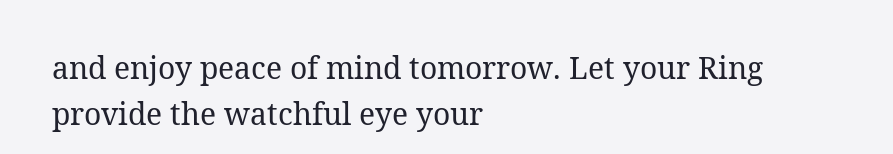and enjoy peace of mind tomorrow. Let your Ring provide the watchful eye your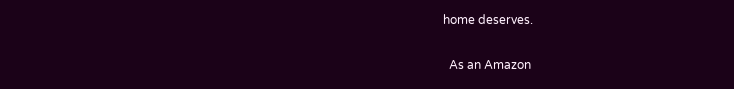home deserves.

  As an Amazon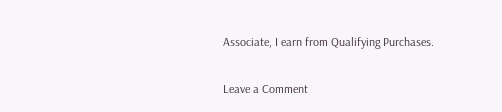Associate, I earn from Qualifying Purchases.

Leave a Comment